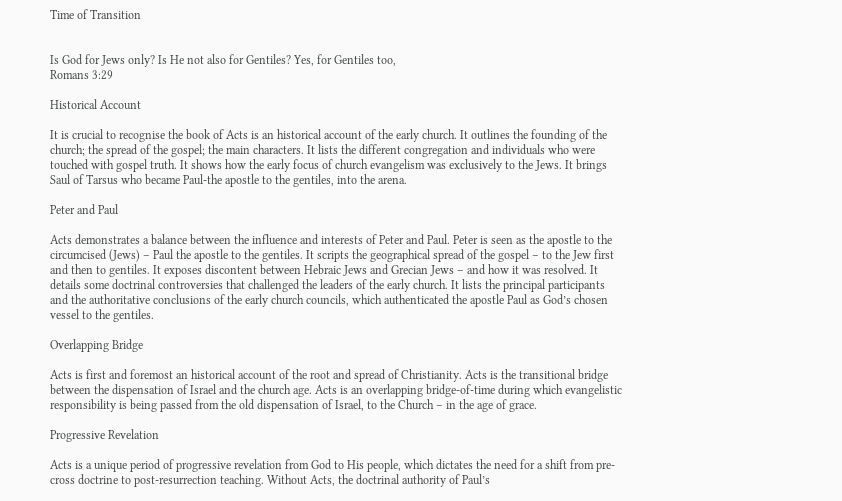Time of Transition


Is God for Jews only? Is He not also for Gentiles? Yes, for Gentiles too,
Romans 3:29

Historical Account

It is crucial to recognise the book of Acts is an historical account of the early church. It outlines the founding of the church; the spread of the gospel; the main characters. It lists the different congregation and individuals who were touched with gospel truth. It shows how the early focus of church evangelism was exclusively to the Jews. It brings Saul of Tarsus who became Paul-the apostle to the gentiles, into the arena.

Peter and Paul

Acts demonstrates a balance between the influence and interests of Peter and Paul. Peter is seen as the apostle to the circumcised (Jews) – Paul the apostle to the gentiles. It scripts the geographical spread of the gospel – to the Jew first and then to gentiles. It exposes discontent between Hebraic Jews and Grecian Jews – and how it was resolved. It details some doctrinal controversies that challenged the leaders of the early church. It lists the principal participants and the authoritative conclusions of the early church councils, which authenticated the apostle Paul as God’s chosen vessel to the gentiles.

Overlapping Bridge

Acts is first and foremost an historical account of the root and spread of Christianity. Acts is the transitional bridge between the dispensation of Israel and the church age. Acts is an overlapping bridge-of-time during which evangelistic responsibility is being passed from the old dispensation of Israel, to the Church – in the age of grace.

Progressive Revelation

Acts is a unique period of progressive revelation from God to His people, which dictates the need for a shift from pre-cross doctrine to post-resurrection teaching. Without Acts, the doctrinal authority of Paul’s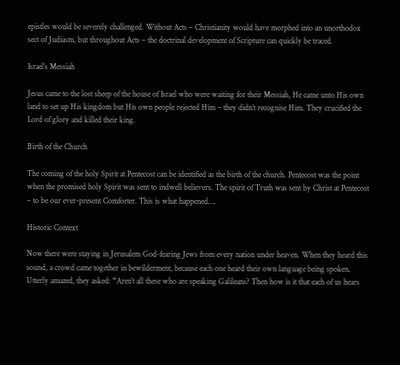epistles would be severely challenged. Without Acts – Christianity would have morphed into an unorthodox sect of Judiasm, but throughout Acts – the doctrinal development of Scripture can quickly be traced.

Israel’s Messiah

Jesus came to the lost sheep of the house of Israel who were waiting for their Messiah, He came unto His own land to set up His kingdom but His own people rejected Him – they didn’t recognise Him. They crucified the Lord of glory and killed their king.

Birth of the Church

The coming of the holy Spirit at Pentecost can be identified as the birth of the church. Pentecost was the point when the promised holy Spirit was sent to indwell believers. The spirit of Truth was sent by Christ at Pentecost – to be our ever-present Comforter. This is what happened….

Historic Context

Now there were staying in Jerusalem God-fearing Jews from every nation under heaven. When they heard this sound, a crowd came together in bewilderment, because each one heard their own language being spoken. Utterly amazed, they asked: “Aren’t all these who are speaking Galileans? Then how is it that each of us hears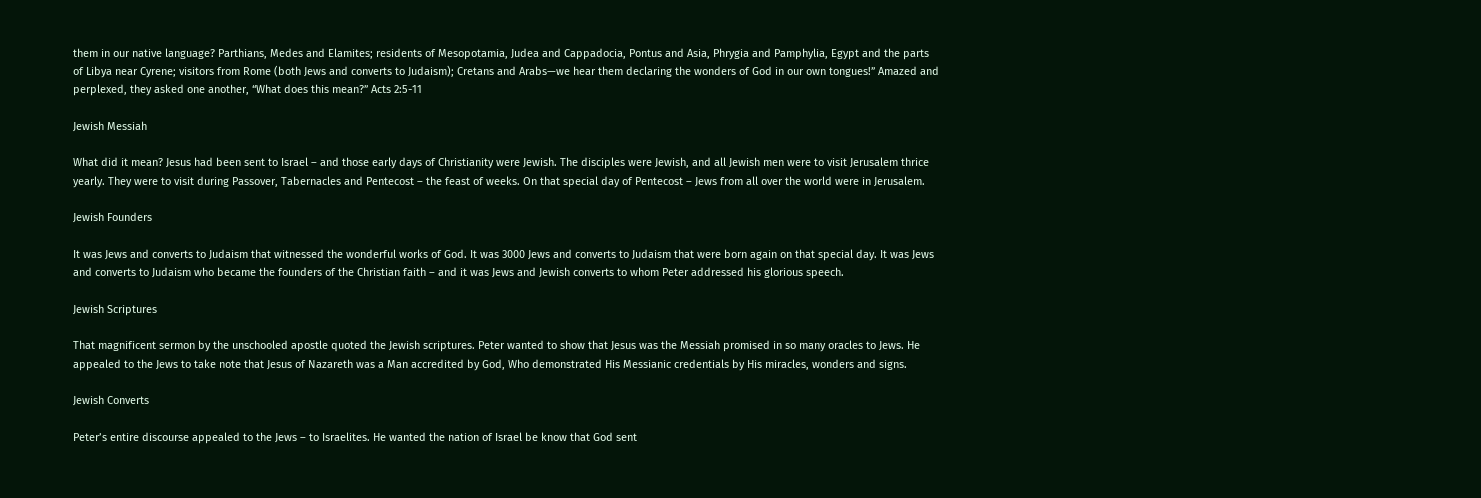them in our native language? Parthians, Medes and Elamites; residents of Mesopotamia, Judea and Cappadocia, Pontus and Asia, Phrygia and Pamphylia, Egypt and the parts of Libya near Cyrene; visitors from Rome (both Jews and converts to Judaism); Cretans and Arabs—we hear them declaring the wonders of God in our own tongues!” Amazed and perplexed, they asked one another, “What does this mean?” Acts 2:5-11

Jewish Messiah

What did it mean? Jesus had been sent to Israel – and those early days of Christianity were Jewish. The disciples were Jewish, and all Jewish men were to visit Jerusalem thrice yearly. They were to visit during Passover, Tabernacles and Pentecost – the feast of weeks. On that special day of Pentecost – Jews from all over the world were in Jerusalem.

Jewish Founders

It was Jews and converts to Judaism that witnessed the wonderful works of God. It was 3000 Jews and converts to Judaism that were born again on that special day. It was Jews and converts to Judaism who became the founders of the Christian faith – and it was Jews and Jewish converts to whom Peter addressed his glorious speech.

Jewish Scriptures

That magnificent sermon by the unschooled apostle quoted the Jewish scriptures. Peter wanted to show that Jesus was the Messiah promised in so many oracles to Jews. He appealed to the Jews to take note that Jesus of Nazareth was a Man accredited by God, Who demonstrated His Messianic credentials by His miracles, wonders and signs.

Jewish Converts

Peter’s entire discourse appealed to the Jews – to Israelites. He wanted the nation of Israel be know that God sent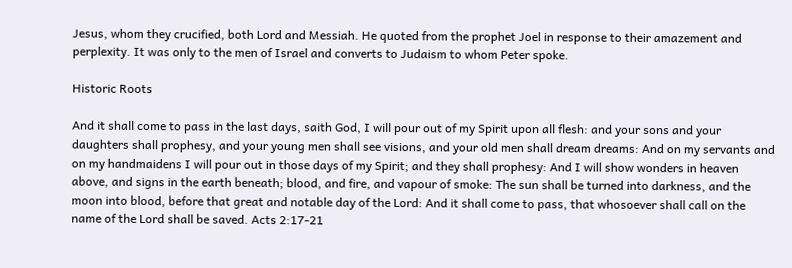Jesus, whom they crucified, both Lord and Messiah. He quoted from the prophet Joel in response to their amazement and perplexity. It was only to the men of Israel and converts to Judaism to whom Peter spoke.

Historic Roots

And it shall come to pass in the last days, saith God, I will pour out of my Spirit upon all flesh: and your sons and your daughters shall prophesy, and your young men shall see visions, and your old men shall dream dreams: And on my servants and on my handmaidens I will pour out in those days of my Spirit; and they shall prophesy: And I will show wonders in heaven above, and signs in the earth beneath; blood, and fire, and vapour of smoke: The sun shall be turned into darkness, and the moon into blood, before that great and notable day of the Lord: And it shall come to pass, that whosoever shall call on the name of the Lord shall be saved. Acts 2:17-21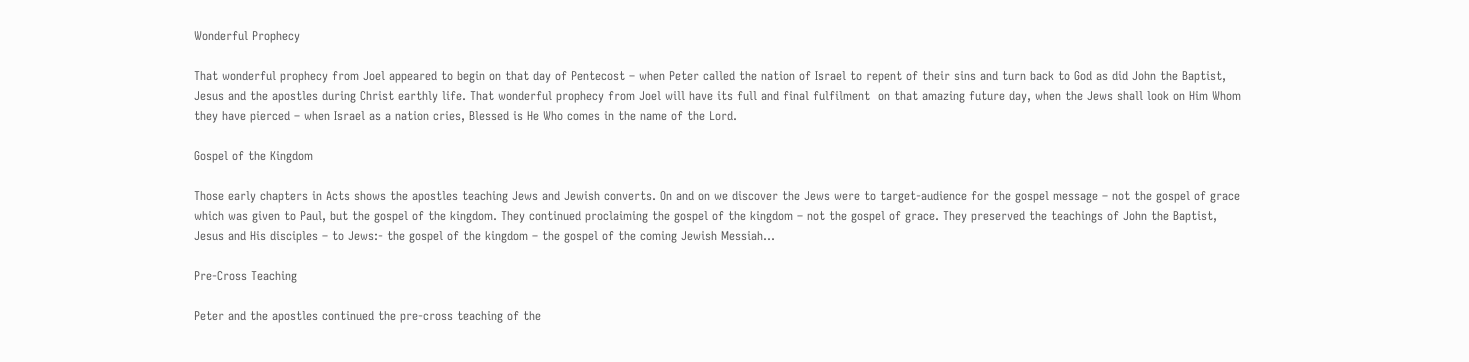Wonderful Prophecy

That wonderful prophecy from Joel appeared to begin on that day of Pentecost – when Peter called the nation of Israel to repent of their sins and turn back to God as did John the Baptist, Jesus and the apostles during Christ earthly life. That wonderful prophecy from Joel will have its full and final fulfilment  on that amazing future day, when the Jews shall look on Him Whom they have pierced – when Israel as a nation cries, Blessed is He Who comes in the name of the Lord.

Gospel of the Kingdom

Those early chapters in Acts shows the apostles teaching Jews and Jewish converts. On and on we discover the Jews were to target-audience for the gospel message – not the gospel of grace which was given to Paul, but the gospel of the kingdom. They continued proclaiming the gospel of the kingdom – not the gospel of grace. They preserved the teachings of John the Baptist, Jesus and His disciples – to Jews:- the gospel of the kingdom – the gospel of the coming Jewish Messiah…

Pre-Cross Teaching

Peter and the apostles continued the pre-cross teaching of the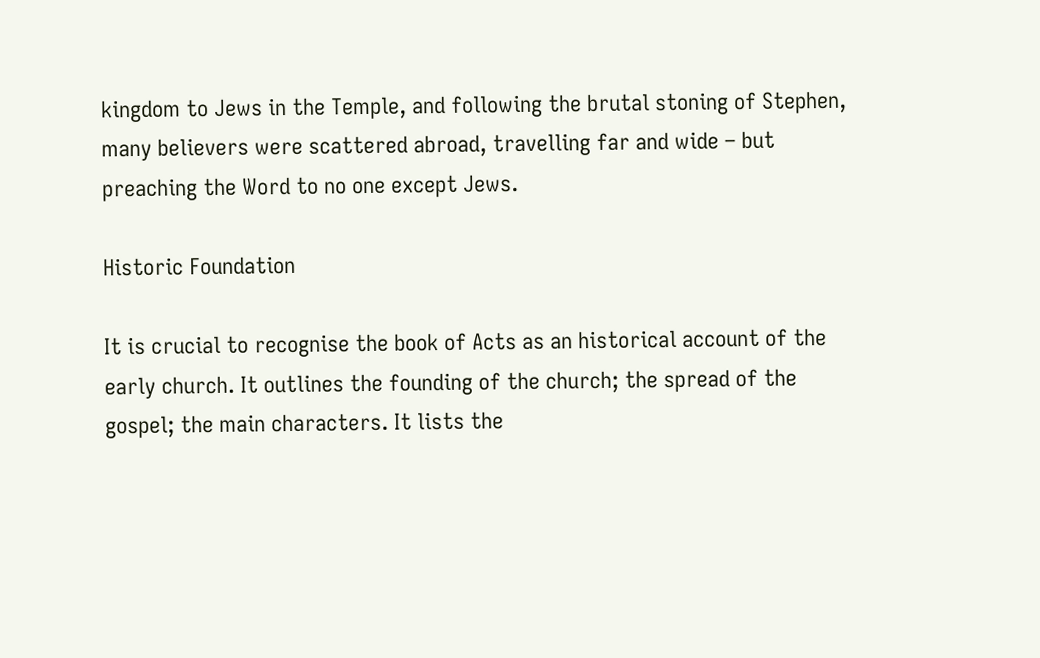kingdom to Jews in the Temple, and following the brutal stoning of Stephen, many believers were scattered abroad, travelling far and wide – but preaching the Word to no one except Jews.

Historic Foundation

It is crucial to recognise the book of Acts as an historical account of the early church. It outlines the founding of the church; the spread of the gospel; the main characters. It lists the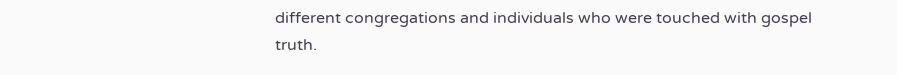different congregations and individuals who were touched with gospel truth.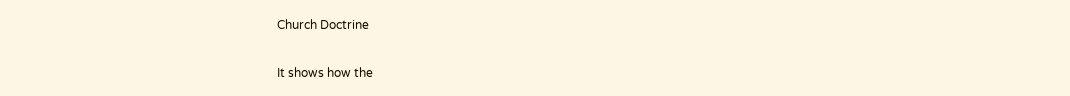Church Doctrine

It shows how the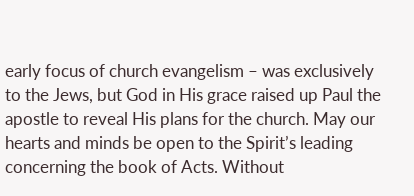early focus of church evangelism – was exclusively to the Jews, but God in His grace raised up Paul the apostle to reveal His plans for the church. May our hearts and minds be open to the Spirit’s leading concerning the book of Acts. Without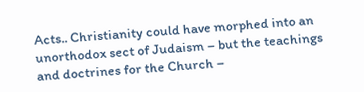Acts.. Christianity could have morphed into an unorthodox sect of Judaism – but the teachings and doctrines for the Church –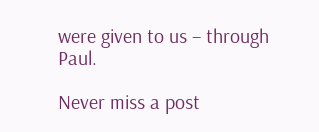were given to us – through Paul.

Never miss a post